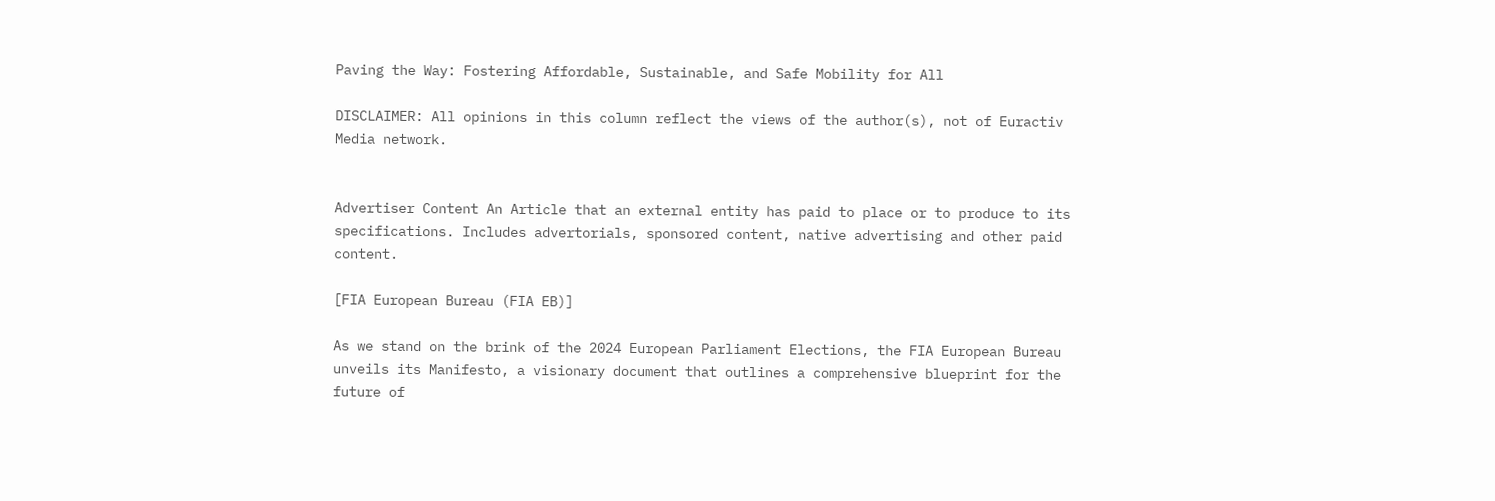Paving the Way: Fostering Affordable, Sustainable, and Safe Mobility for All

DISCLAIMER: All opinions in this column reflect the views of the author(s), not of Euractiv Media network.


Advertiser Content An Article that an external entity has paid to place or to produce to its specifications. Includes advertorials, sponsored content, native advertising and other paid content.

[FIA European Bureau (FIA EB)]

As we stand on the brink of the 2024 European Parliament Elections, the FIA European Bureau unveils its Manifesto, a visionary document that outlines a comprehensive blueprint for the future of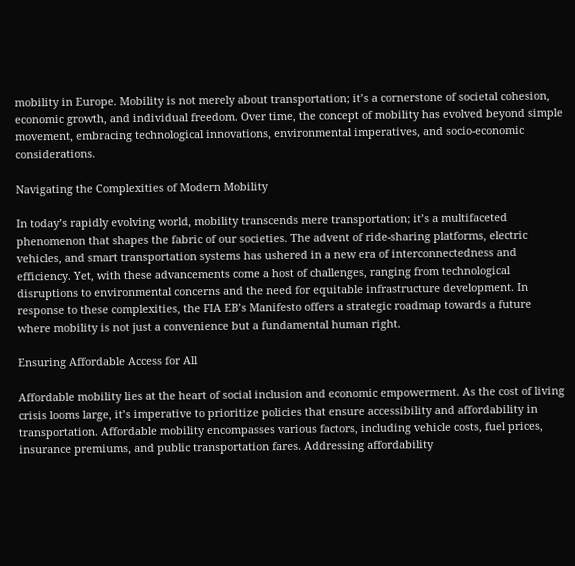mobility in Europe. Mobility is not merely about transportation; it’s a cornerstone of societal cohesion, economic growth, and individual freedom. Over time, the concept of mobility has evolved beyond simple movement, embracing technological innovations, environmental imperatives, and socio-economic considerations.

Navigating the Complexities of Modern Mobility

In today’s rapidly evolving world, mobility transcends mere transportation; it’s a multifaceted phenomenon that shapes the fabric of our societies. The advent of ride-sharing platforms, electric vehicles, and smart transportation systems has ushered in a new era of interconnectedness and efficiency. Yet, with these advancements come a host of challenges, ranging from technological disruptions to environmental concerns and the need for equitable infrastructure development. In response to these complexities, the FIA EB’s Manifesto offers a strategic roadmap towards a future where mobility is not just a convenience but a fundamental human right.

Ensuring Affordable Access for All

Affordable mobility lies at the heart of social inclusion and economic empowerment. As the cost of living crisis looms large, it’s imperative to prioritize policies that ensure accessibility and affordability in transportation. Affordable mobility encompasses various factors, including vehicle costs, fuel prices, insurance premiums, and public transportation fares. Addressing affordability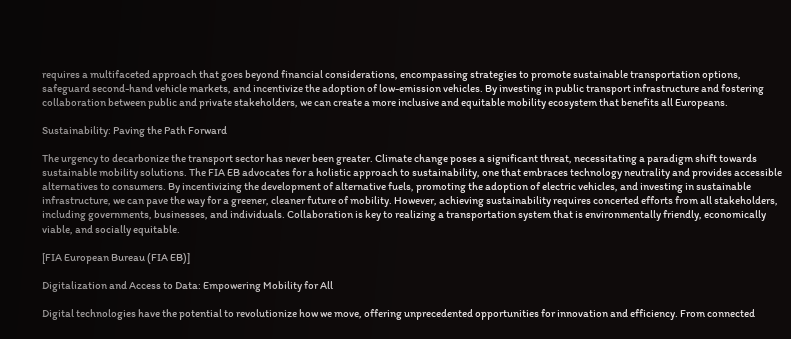requires a multifaceted approach that goes beyond financial considerations, encompassing strategies to promote sustainable transportation options, safeguard second-hand vehicle markets, and incentivize the adoption of low-emission vehicles. By investing in public transport infrastructure and fostering collaboration between public and private stakeholders, we can create a more inclusive and equitable mobility ecosystem that benefits all Europeans.

Sustainability: Paving the Path Forward

The urgency to decarbonize the transport sector has never been greater. Climate change poses a significant threat, necessitating a paradigm shift towards sustainable mobility solutions. The FIA EB advocates for a holistic approach to sustainability, one that embraces technology neutrality and provides accessible alternatives to consumers. By incentivizing the development of alternative fuels, promoting the adoption of electric vehicles, and investing in sustainable infrastructure, we can pave the way for a greener, cleaner future of mobility. However, achieving sustainability requires concerted efforts from all stakeholders, including governments, businesses, and individuals. Collaboration is key to realizing a transportation system that is environmentally friendly, economically viable, and socially equitable.

[FIA European Bureau (FIA EB)]

Digitalization and Access to Data: Empowering Mobility for All

Digital technologies have the potential to revolutionize how we move, offering unprecedented opportunities for innovation and efficiency. From connected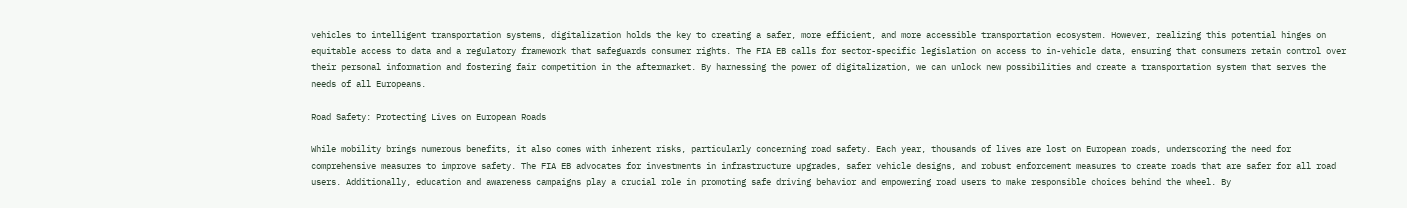vehicles to intelligent transportation systems, digitalization holds the key to creating a safer, more efficient, and more accessible transportation ecosystem. However, realizing this potential hinges on equitable access to data and a regulatory framework that safeguards consumer rights. The FIA EB calls for sector-specific legislation on access to in-vehicle data, ensuring that consumers retain control over their personal information and fostering fair competition in the aftermarket. By harnessing the power of digitalization, we can unlock new possibilities and create a transportation system that serves the needs of all Europeans.

Road Safety: Protecting Lives on European Roads

While mobility brings numerous benefits, it also comes with inherent risks, particularly concerning road safety. Each year, thousands of lives are lost on European roads, underscoring the need for comprehensive measures to improve safety. The FIA EB advocates for investments in infrastructure upgrades, safer vehicle designs, and robust enforcement measures to create roads that are safer for all road users. Additionally, education and awareness campaigns play a crucial role in promoting safe driving behavior and empowering road users to make responsible choices behind the wheel. By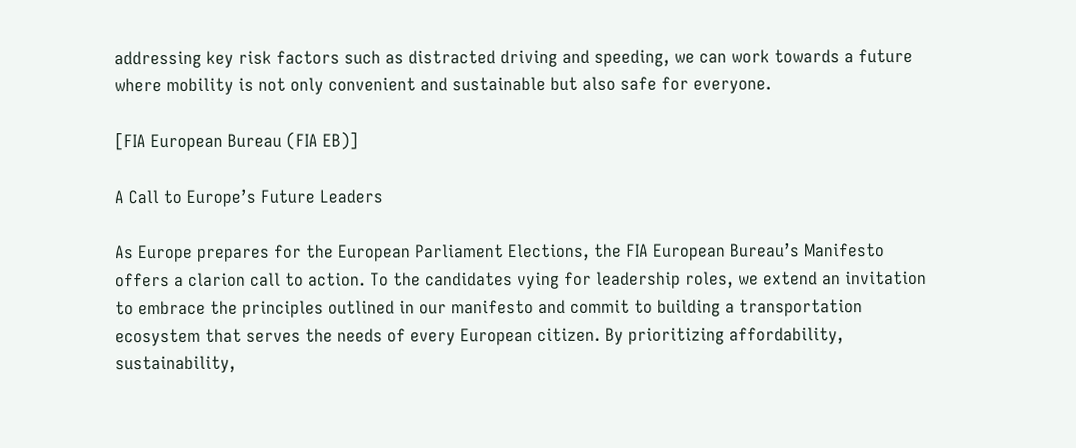addressing key risk factors such as distracted driving and speeding, we can work towards a future where mobility is not only convenient and sustainable but also safe for everyone.

[FIA European Bureau (FIA EB)]

A Call to Europe’s Future Leaders

As Europe prepares for the European Parliament Elections, the FIA European Bureau’s Manifesto offers a clarion call to action. To the candidates vying for leadership roles, we extend an invitation to embrace the principles outlined in our manifesto and commit to building a transportation ecosystem that serves the needs of every European citizen. By prioritizing affordability, sustainability,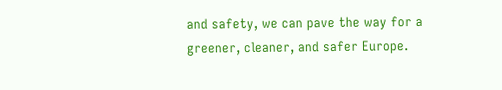and safety, we can pave the way for a greener, cleaner, and safer Europe.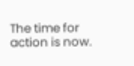The time for action is now.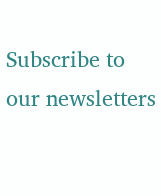Subscribe to our newsletters